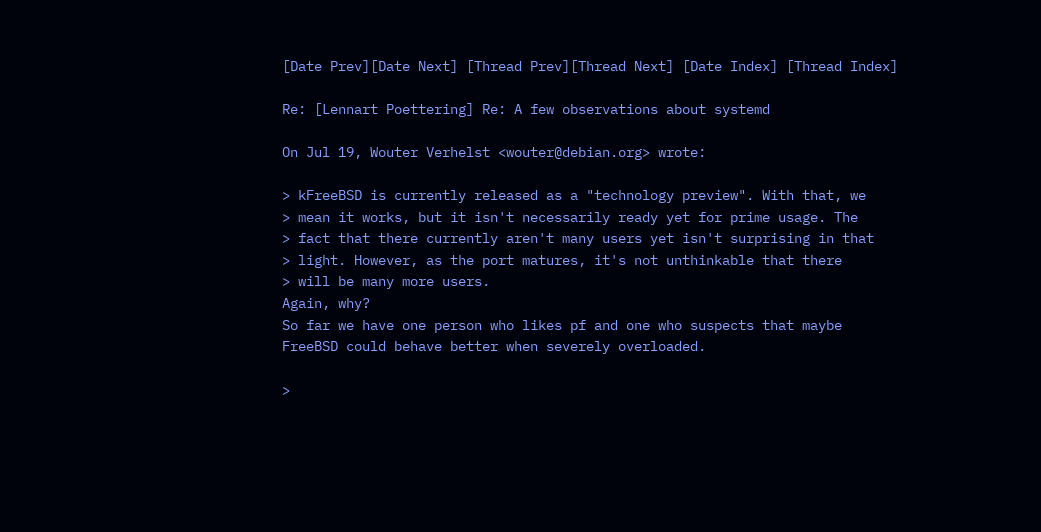[Date Prev][Date Next] [Thread Prev][Thread Next] [Date Index] [Thread Index]

Re: [Lennart Poettering] Re: A few observations about systemd

On Jul 19, Wouter Verhelst <wouter@debian.org> wrote:

> kFreeBSD is currently released as a "technology preview". With that, we
> mean it works, but it isn't necessarily ready yet for prime usage. The
> fact that there currently aren't many users yet isn't surprising in that
> light. However, as the port matures, it's not unthinkable that there
> will be many more users.
Again, why?
So far we have one person who likes pf and one who suspects that maybe
FreeBSD could behave better when severely overloaded.

>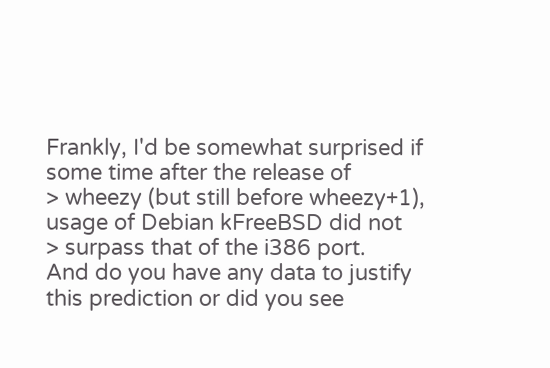Frankly, I'd be somewhat surprised if some time after the release of
> wheezy (but still before wheezy+1), usage of Debian kFreeBSD did not
> surpass that of the i386 port.
And do you have any data to justify this prediction or did you see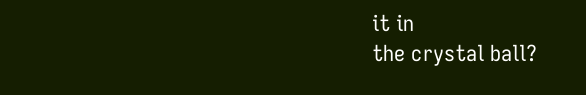it in
the crystal ball?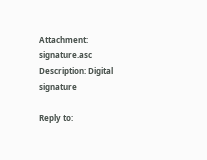Attachment: signature.asc
Description: Digital signature

Reply to: